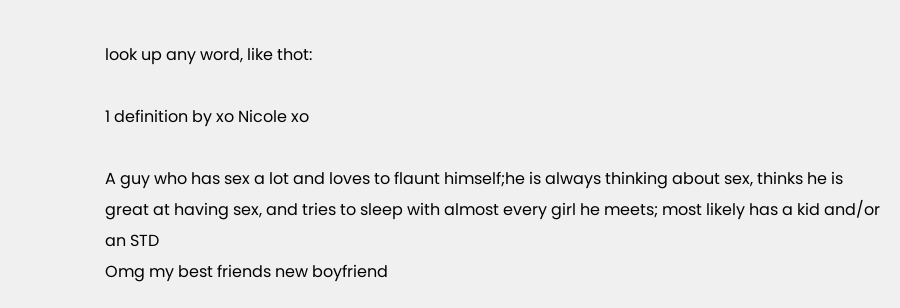look up any word, like thot:

1 definition by xo Nicole xo

A guy who has sex a lot and loves to flaunt himself;he is always thinking about sex, thinks he is great at having sex, and tries to sleep with almost every girl he meets; most likely has a kid and/or an STD
Omg my best friends new boyfriend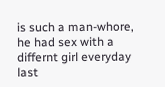is such a man-whore, he had sex with a differnt girl everyday last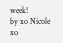week!
by xo Nicole xo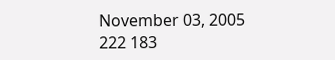November 03, 2005
222 183